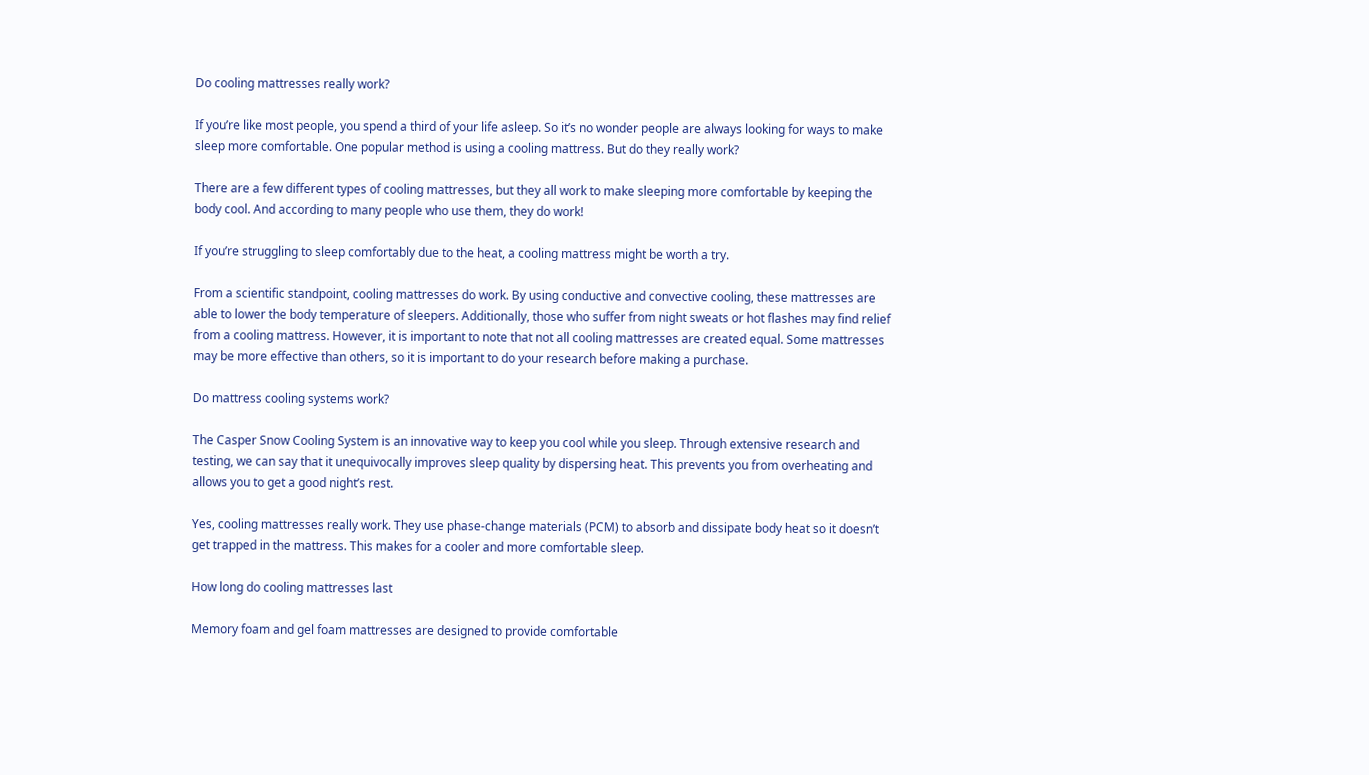Do cooling mattresses really work?

If you’re like most people, you spend a third of your life asleep. So it’s no wonder people are always looking for ways to make sleep more comfortable. One popular method is using a cooling mattress. But do they really work?

There are a few different types of cooling mattresses, but they all work to make sleeping more comfortable by keeping the body cool. And according to many people who use them, they do work!

If you’re struggling to sleep comfortably due to the heat, a cooling mattress might be worth a try.

From a scientific standpoint, cooling mattresses do work. By using conductive and convective cooling, these mattresses are able to lower the body temperature of sleepers. Additionally, those who suffer from night sweats or hot flashes may find relief from a cooling mattress. However, it is important to note that not all cooling mattresses are created equal. Some mattresses may be more effective than others, so it is important to do your research before making a purchase.

Do mattress cooling systems work?

The Casper Snow Cooling System is an innovative way to keep you cool while you sleep. Through extensive research and testing, we can say that it unequivocally improves sleep quality by dispersing heat. This prevents you from overheating and allows you to get a good night’s rest.

Yes, cooling mattresses really work. They use phase-change materials (PCM) to absorb and dissipate body heat so it doesn’t get trapped in the mattress. This makes for a cooler and more comfortable sleep.

How long do cooling mattresses last

Memory foam and gel foam mattresses are designed to provide comfortable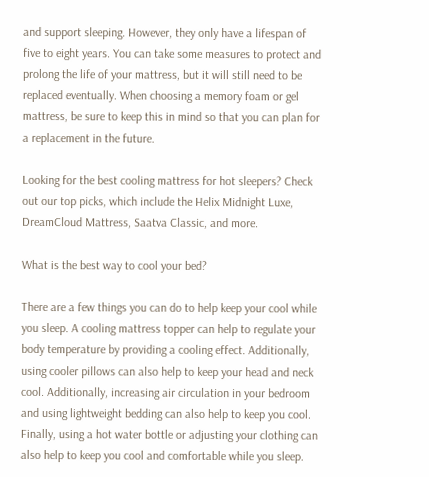and support sleeping. However, they only have a lifespan of five to eight years. You can take some measures to protect and prolong the life of your mattress, but it will still need to be replaced eventually. When choosing a memory foam or gel mattress, be sure to keep this in mind so that you can plan for a replacement in the future.

Looking for the best cooling mattress for hot sleepers? Check out our top picks, which include the Helix Midnight Luxe, DreamCloud Mattress, Saatva Classic, and more.

What is the best way to cool your bed?

There are a few things you can do to help keep your cool while you sleep. A cooling mattress topper can help to regulate your body temperature by providing a cooling effect. Additionally, using cooler pillows can also help to keep your head and neck cool. Additionally, increasing air circulation in your bedroom and using lightweight bedding can also help to keep you cool. Finally, using a hot water bottle or adjusting your clothing can also help to keep you cool and comfortable while you sleep.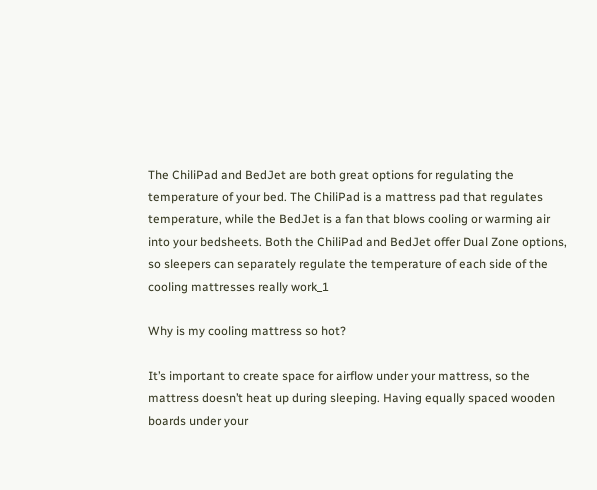The ChiliPad and BedJet are both great options for regulating the temperature of your bed. The ChiliPad is a mattress pad that regulates temperature, while the BedJet is a fan that blows cooling or warming air into your bedsheets. Both the ChiliPad and BedJet offer Dual Zone options, so sleepers can separately regulate the temperature of each side of the cooling mattresses really work_1

Why is my cooling mattress so hot?

It’s important to create space for airflow under your mattress, so the mattress doesn’t heat up during sleeping. Having equally spaced wooden boards under your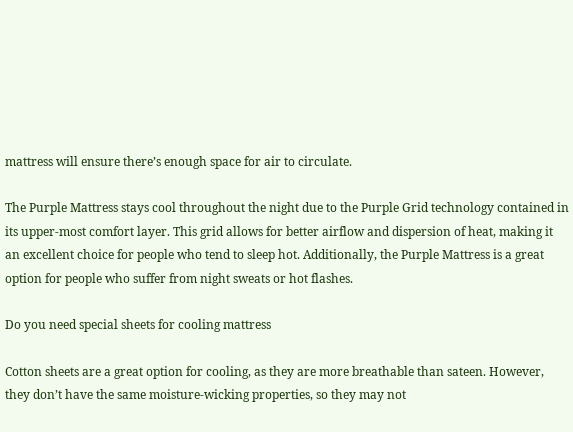mattress will ensure there’s enough space for air to circulate.

The Purple Mattress stays cool throughout the night due to the Purple Grid technology contained in its upper-most comfort layer. This grid allows for better airflow and dispersion of heat, making it an excellent choice for people who tend to sleep hot. Additionally, the Purple Mattress is a great option for people who suffer from night sweats or hot flashes.

Do you need special sheets for cooling mattress

Cotton sheets are a great option for cooling, as they are more breathable than sateen. However, they don’t have the same moisture-wicking properties, so they may not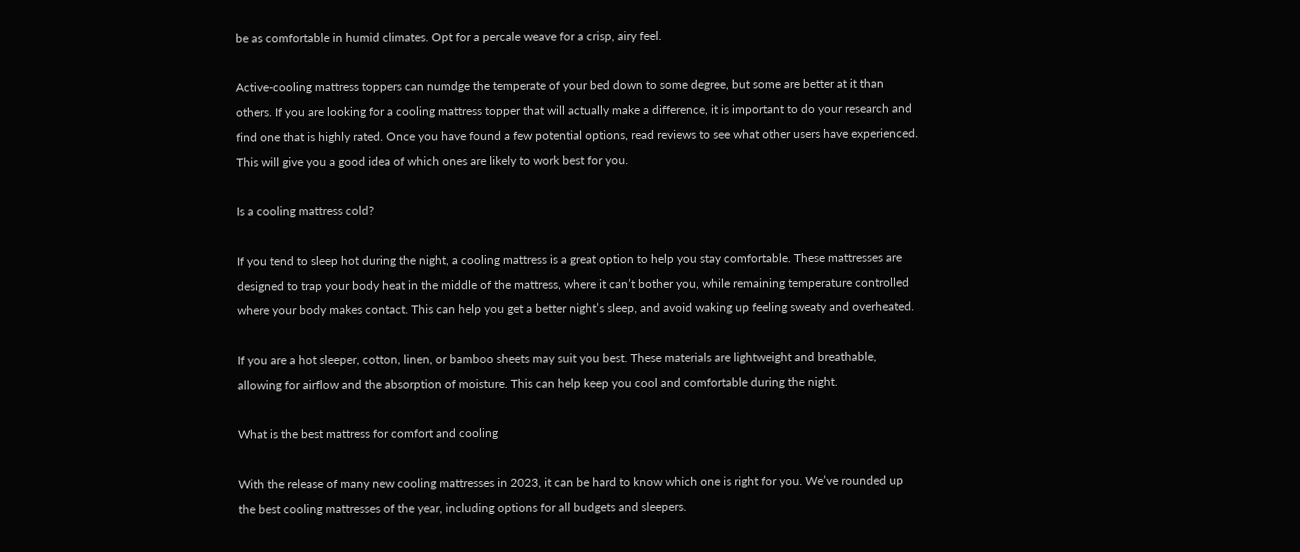be as comfortable in humid climates. Opt for a percale weave for a crisp, airy feel.

Active-cooling mattress toppers can numdge the temperate of your bed down to some degree, but some are better at it than others. If you are looking for a cooling mattress topper that will actually make a difference, it is important to do your research and find one that is highly rated. Once you have found a few potential options, read reviews to see what other users have experienced. This will give you a good idea of which ones are likely to work best for you.

Is a cooling mattress cold?

If you tend to sleep hot during the night, a cooling mattress is a great option to help you stay comfortable. These mattresses are designed to trap your body heat in the middle of the mattress, where it can’t bother you, while remaining temperature controlled where your body makes contact. This can help you get a better night’s sleep, and avoid waking up feeling sweaty and overheated.

If you are a hot sleeper, cotton, linen, or bamboo sheets may suit you best. These materials are lightweight and breathable, allowing for airflow and the absorption of moisture. This can help keep you cool and comfortable during the night.

What is the best mattress for comfort and cooling

With the release of many new cooling mattresses in 2023, it can be hard to know which one is right for you. We’ve rounded up the best cooling mattresses of the year, including options for all budgets and sleepers.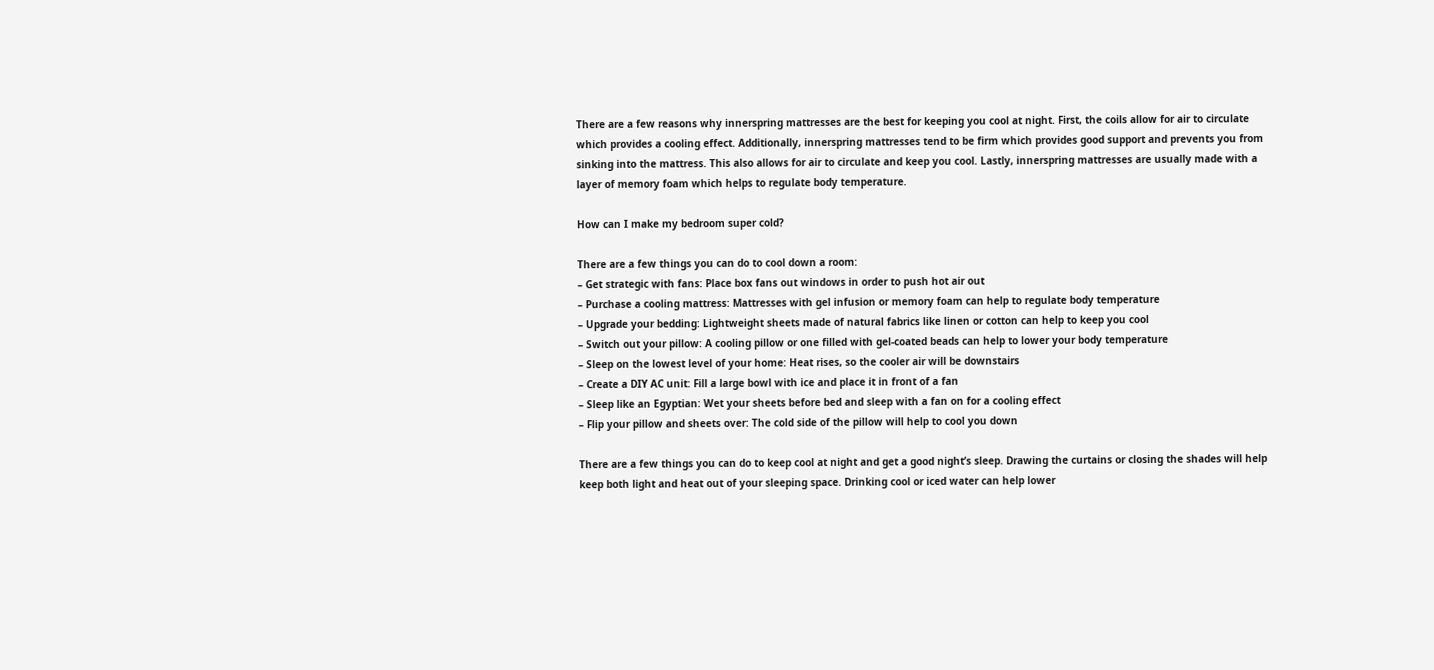There are a few reasons why innerspring mattresses are the best for keeping you cool at night. First, the coils allow for air to circulate which provides a cooling effect. Additionally, innerspring mattresses tend to be firm which provides good support and prevents you from sinking into the mattress. This also allows for air to circulate and keep you cool. Lastly, innerspring mattresses are usually made with a layer of memory foam which helps to regulate body temperature.

How can I make my bedroom super cold?

There are a few things you can do to cool down a room:
– Get strategic with fans: Place box fans out windows in order to push hot air out
– Purchase a cooling mattress: Mattresses with gel infusion or memory foam can help to regulate body temperature
– Upgrade your bedding: Lightweight sheets made of natural fabrics like linen or cotton can help to keep you cool
– Switch out your pillow: A cooling pillow or one filled with gel-coated beads can help to lower your body temperature
– Sleep on the lowest level of your home: Heat rises, so the cooler air will be downstairs
– Create a DIY AC unit: Fill a large bowl with ice and place it in front of a fan
– Sleep like an Egyptian: Wet your sheets before bed and sleep with a fan on for a cooling effect
– Flip your pillow and sheets over: The cold side of the pillow will help to cool you down

There are a few things you can do to keep cool at night and get a good night’s sleep. Drawing the curtains or closing the shades will help keep both light and heat out of your sleeping space. Drinking cool or iced water can help lower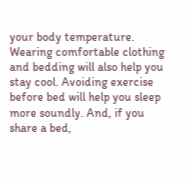your body temperature. Wearing comfortable clothing and bedding will also help you stay cool. Avoiding exercise before bed will help you sleep more soundly. And, if you share a bed,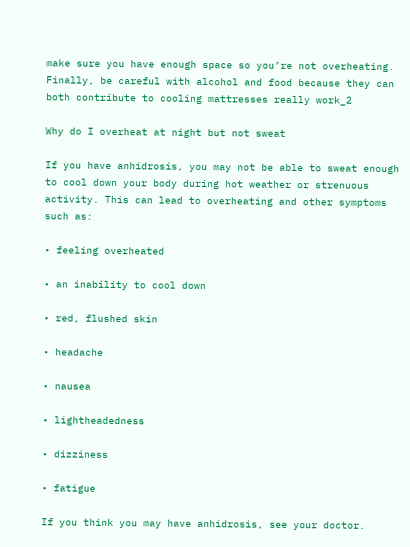make sure you have enough space so you’re not overheating. Finally, be careful with alcohol and food because they can both contribute to cooling mattresses really work_2

Why do I overheat at night but not sweat

If you have anhidrosis, you may not be able to sweat enough to cool down your body during hot weather or strenuous activity. This can lead to overheating and other symptoms such as:

• feeling overheated

• an inability to cool down

• red, flushed skin

• headache

• nausea

• lightheadedness

• dizziness

• fatigue

If you think you may have anhidrosis, see your doctor.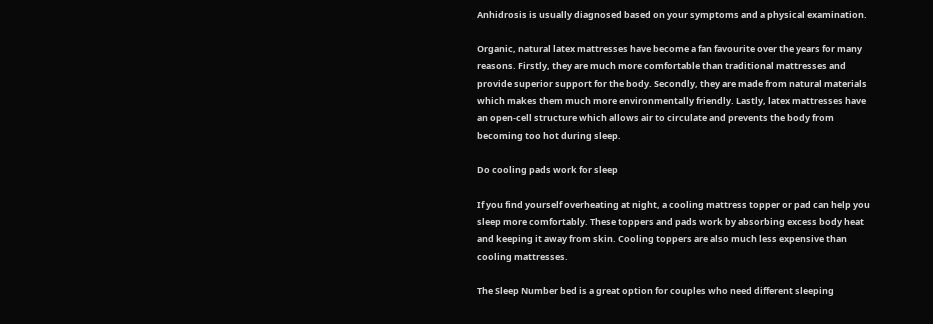Anhidrosis is usually diagnosed based on your symptoms and a physical examination.

Organic, natural latex mattresses have become a fan favourite over the years for many reasons. Firstly, they are much more comfortable than traditional mattresses and provide superior support for the body. Secondly, they are made from natural materials which makes them much more environmentally friendly. Lastly, latex mattresses have an open-cell structure which allows air to circulate and prevents the body from becoming too hot during sleep.

Do cooling pads work for sleep

If you find yourself overheating at night, a cooling mattress topper or pad can help you sleep more comfortably. These toppers and pads work by absorbing excess body heat and keeping it away from skin. Cooling toppers are also much less expensive than cooling mattresses.

The Sleep Number bed is a great option for couples who need different sleeping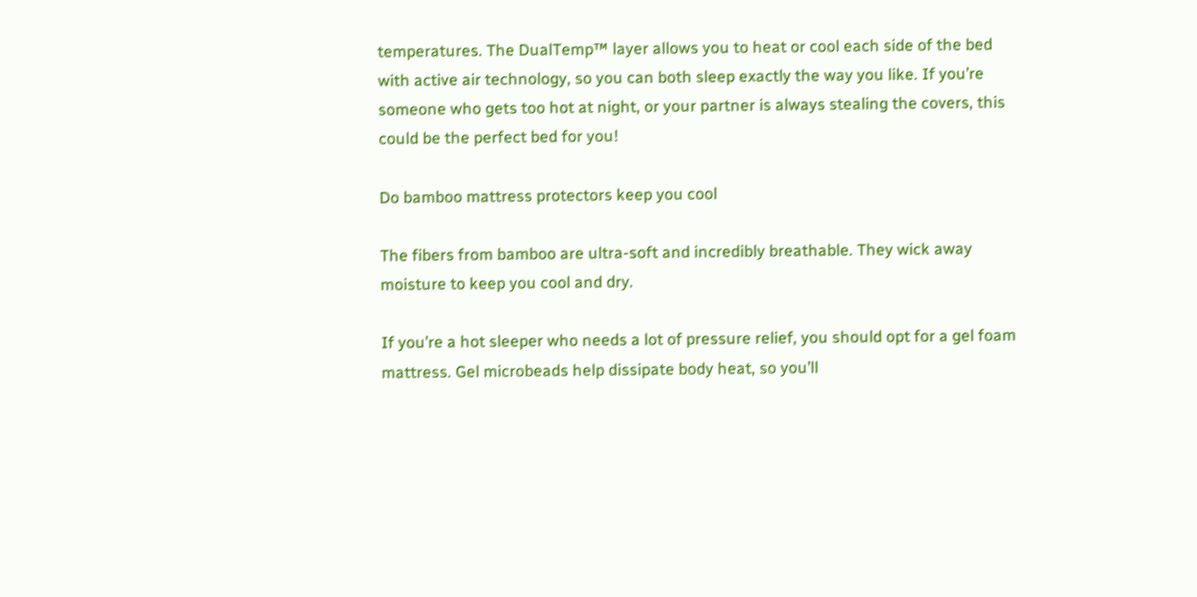temperatures. The DualTemp™ layer allows you to heat or cool each side of the bed with active air technology, so you can both sleep exactly the way you like. If you’re someone who gets too hot at night, or your partner is always stealing the covers, this could be the perfect bed for you!

Do bamboo mattress protectors keep you cool

The fibers from bamboo are ultra-soft and incredibly breathable. They wick away moisture to keep you cool and dry.

If you’re a hot sleeper who needs a lot of pressure relief, you should opt for a gel foam mattress. Gel microbeads help dissipate body heat, so you’ll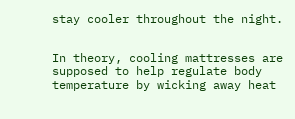stay cooler throughout the night.


In theory, cooling mattresses are supposed to help regulate body temperature by wicking away heat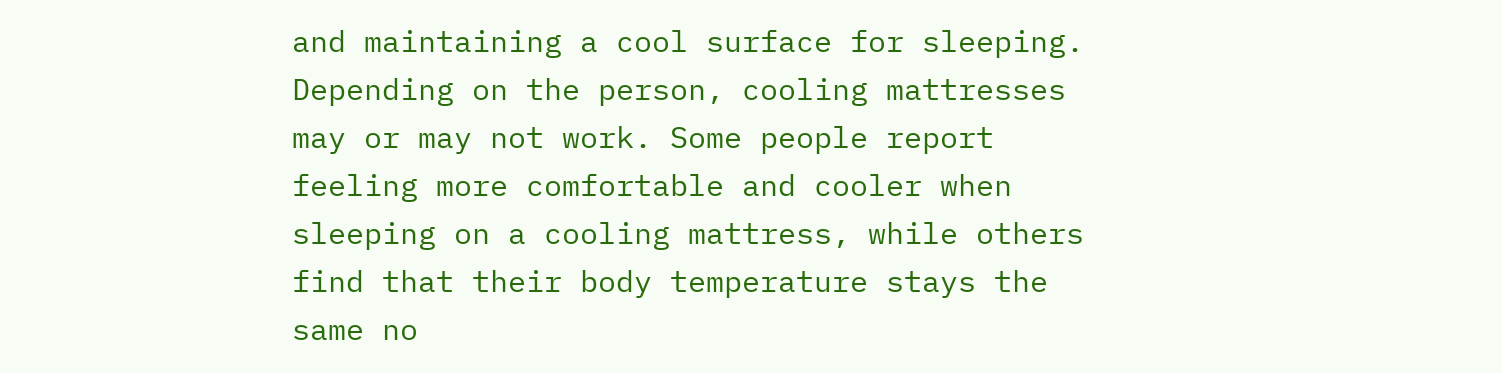and maintaining a cool surface for sleeping. Depending on the person, cooling mattresses may or may not work. Some people report feeling more comfortable and cooler when sleeping on a cooling mattress, while others find that their body temperature stays the same no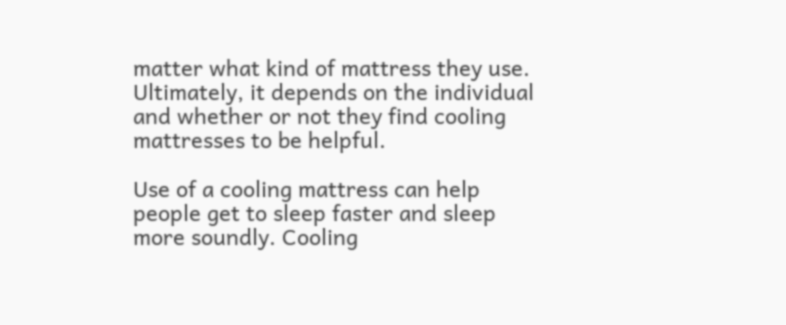matter what kind of mattress they use. Ultimately, it depends on the individual and whether or not they find cooling mattresses to be helpful.

Use of a cooling mattress can help people get to sleep faster and sleep more soundly. Cooling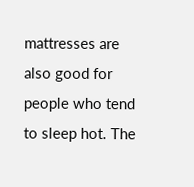mattresses are also good for people who tend to sleep hot. The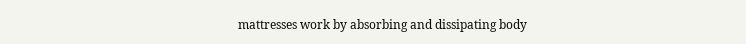mattresses work by absorbing and dissipating body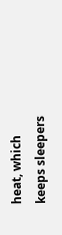heat, which keeps sleepers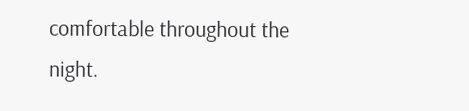comfortable throughout the night.